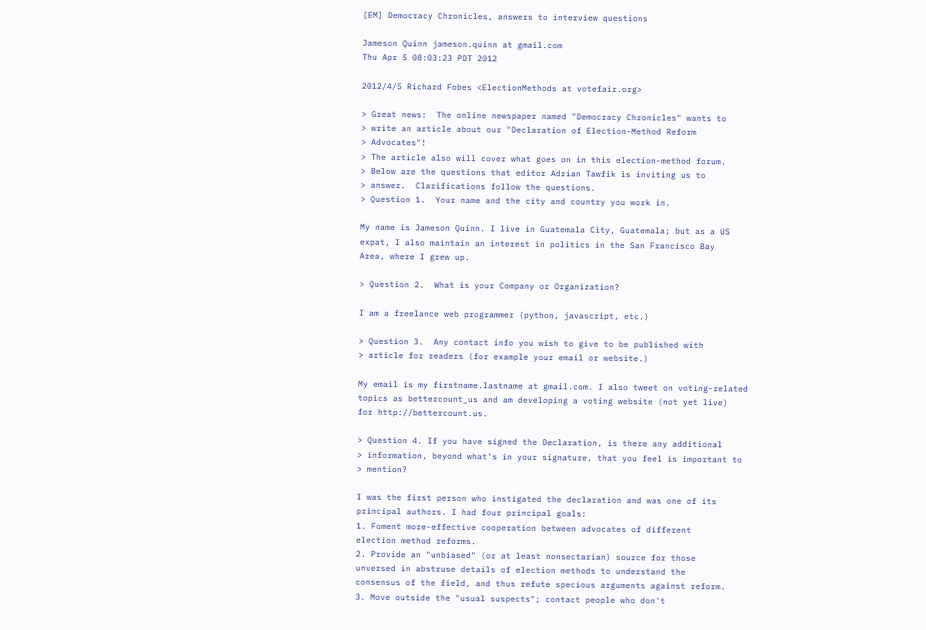[EM] Democracy Chronicles, answers to interview questions

Jameson Quinn jameson.quinn at gmail.com
Thu Apr 5 08:03:23 PDT 2012

2012/4/5 Richard Fobes <ElectionMethods at votefair.org>

> Great news:  The online newspaper named "Democracy Chronicles" wants to
> write an article about our "Declaration of Election-Method Reform
> Advocates"!
> The article also will cover what goes on in this election-method forum.
> Below are the questions that editor Adrian Tawfik is inviting us to
> answer.  Clarifications follow the questions.
> Question 1.  Your name and the city and country you work in.

My name is Jameson Quinn. I live in Guatemala City, Guatemala; but as a US
expat, I also maintain an interest in politics in the San Francisco Bay
Area, where I grew up.

> Question 2.  What is your Company or Organization?

I am a freelance web programmer (python, javascript, etc.)

> Question 3.  Any contact info you wish to give to be published with
> article for readers (for example your email or website.)

My email is my firstname.lastname at gmail.com. I also tweet on voting-related
topics as bettercount_us and am developing a voting website (not yet live)
for http://bettercount.us.

> Question 4. If you have signed the Declaration, is there any additional
> information, beyond what's in your signature, that you feel is important to
> mention?

I was the first person who instigated the declaration and was one of its
principal authors. I had four principal goals:
1. Foment more-effective cooperation between advocates of different
election method reforms.
2. Provide an "unbiased" (or at least nonsectarian) source for those
unversed in abstruse details of election methods to understand the
consensus of the field, and thus refute specious arguments against reform.
3. Move outside the "usual suspects"; contact people who don't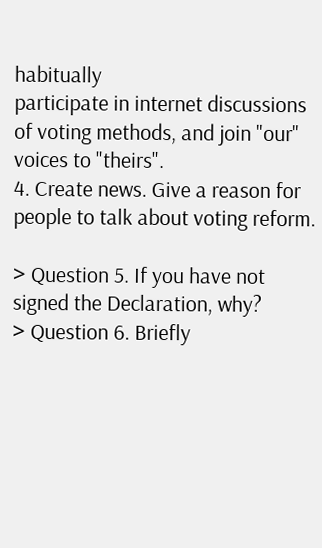habitually
participate in internet discussions of voting methods, and join "our"
voices to "theirs".
4. Create news. Give a reason for people to talk about voting reform.

> Question 5. If you have not signed the Declaration, why?
> Question 6. Briefly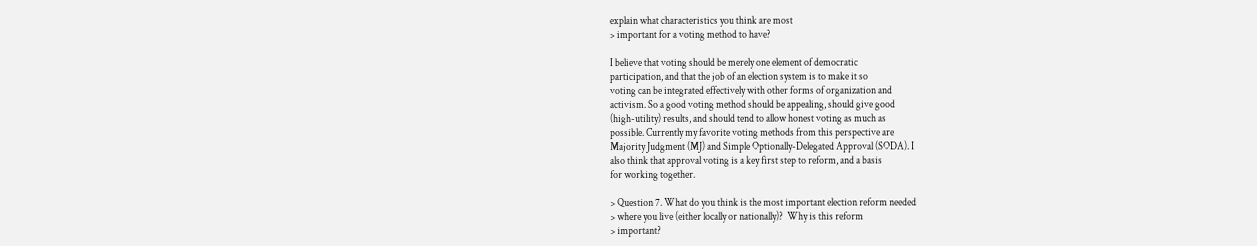explain what characteristics you think are most
> important for a voting method to have?

I believe that voting should be merely one element of democratic
participation, and that the job of an election system is to make it so
voting can be integrated effectively with other forms of organization and
activism. So a good voting method should be appealing, should give good
(high-utility) results, and should tend to allow honest voting as much as
possible. Currently my favorite voting methods from this perspective are
Majority Judgment (MJ) and Simple Optionally-Delegated Approval (SODA). I
also think that approval voting is a key first step to reform, and a basis
for working together.

> Question 7. What do you think is the most important election reform needed
> where you live (either locally or nationally)?  Why is this reform
> important?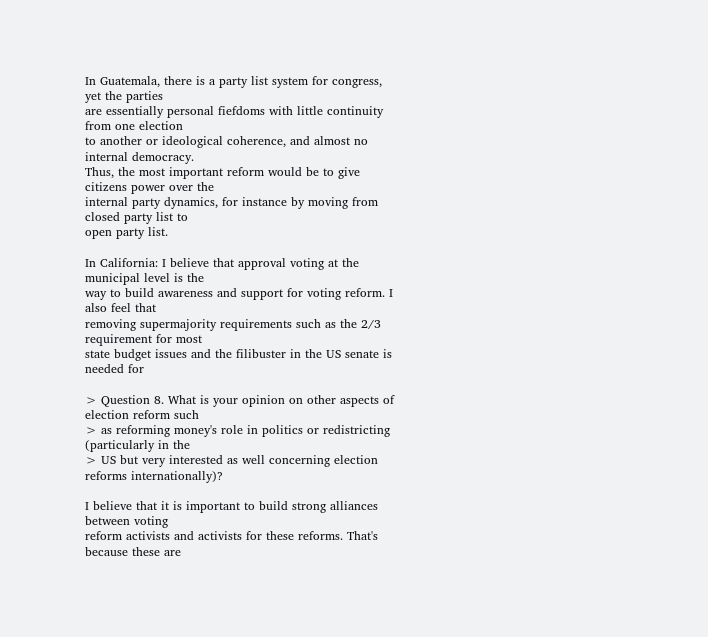In Guatemala, there is a party list system for congress, yet the parties
are essentially personal fiefdoms with little continuity from one election
to another or ideological coherence, and almost no internal democracy.
Thus, the most important reform would be to give citizens power over the
internal party dynamics, for instance by moving from closed party list to
open party list.

In California: I believe that approval voting at the municipal level is the
way to build awareness and support for voting reform. I also feel that
removing supermajority requirements such as the 2/3 requirement for most
state budget issues and the filibuster in the US senate is needed for

> Question 8. What is your opinion on other aspects of election reform such
> as reforming money's role in politics or redistricting (particularly in the
> US but very interested as well concerning election reforms internationally)?

I believe that it is important to build strong alliances between voting
reform activists and activists for these reforms. That's because these are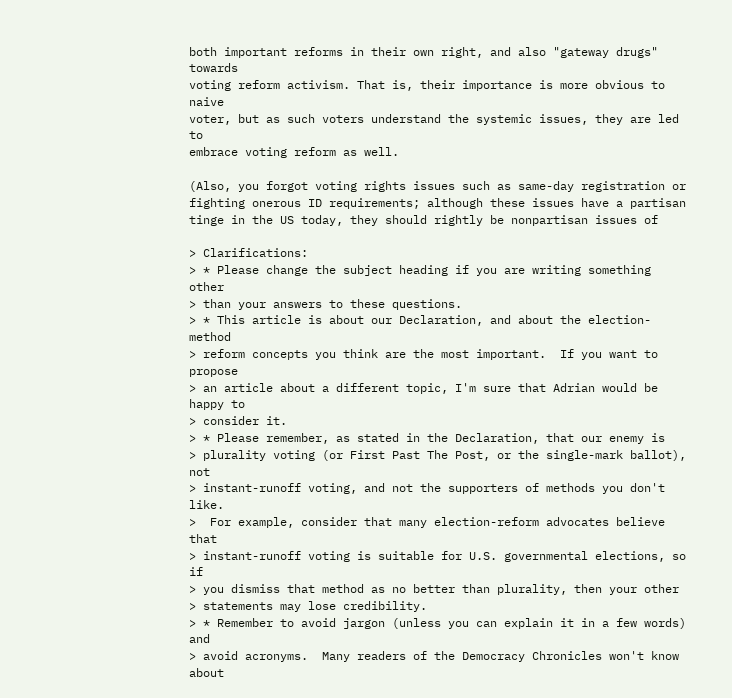both important reforms in their own right, and also "gateway drugs" towards
voting reform activism. That is, their importance is more obvious to naive
voter, but as such voters understand the systemic issues, they are led to
embrace voting reform as well.

(Also, you forgot voting rights issues such as same-day registration or
fighting onerous ID requirements; although these issues have a partisan
tinge in the US today, they should rightly be nonpartisan issues of

> Clarifications:
> * Please change the subject heading if you are writing something other
> than your answers to these questions.
> * This article is about our Declaration, and about the election-method
> reform concepts you think are the most important.  If you want to propose
> an article about a different topic, I'm sure that Adrian would be happy to
> consider it.
> * Please remember, as stated in the Declaration, that our enemy is
> plurality voting (or First Past The Post, or the single-mark ballot), not
> instant-runoff voting, and not the supporters of methods you don't like.
>  For example, consider that many election-reform advocates believe that
> instant-runoff voting is suitable for U.S. governmental elections, so if
> you dismiss that method as no better than plurality, then your other
> statements may lose credibility.
> * Remember to avoid jargon (unless you can explain it in a few words) and
> avoid acronyms.  Many readers of the Democracy Chronicles won't know about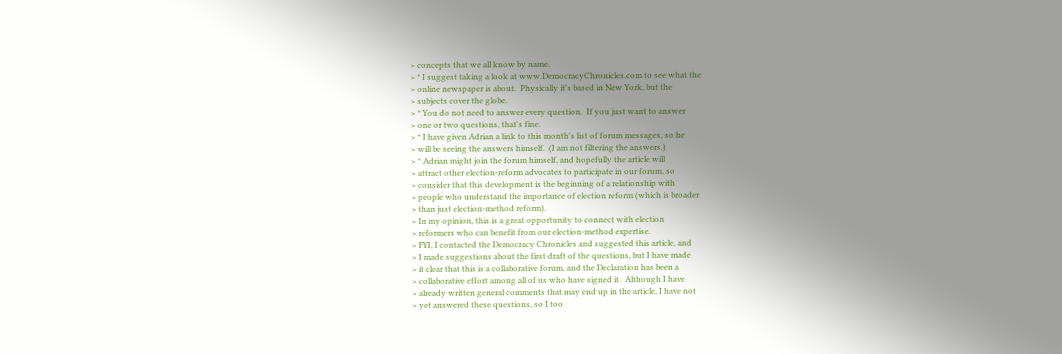> concepts that we all know by name.
> * I suggest taking a look at www.DemocracyChronicles.com to see what the
> online newspaper is about.  Physically it's based in New York, but the
> subjects cover the globe.
> * You do not need to answer every question.  If you just want to answer
> one or two questions, that's fine.
> * I have given Adrian a link to this month's list of forum messages, so he
> will be seeing the answers himself.  (I am not filtering the answers.)
> * Adrian might join the forum himself, and hopefully the article will
> attract other election-reform advocates to participate in our forum, so
> consider that this development is the beginning of a relationship with
> people who understand the importance of election reform (which is broader
> than just election-method reform).
> In my opinion, this is a great opportunity to connect with election
> reformers who can benefit from our election-method expertise.
> FYI, I contacted the Democracy Chronicles and suggested this article, and
> I made suggestions about the first draft of the questions, but I have made
> it clear that this is a collaborative forum, and the Declaration has been a
> collaborative effort among all of us who have signed it.  Although I have
> already written general comments that may end up in the article, I have not
> yet answered these questions, so I too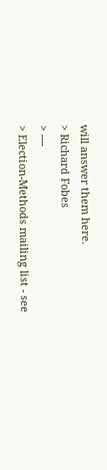will answer them here.
> Richard Fobes
> ----
> Election-Methods mailing list - see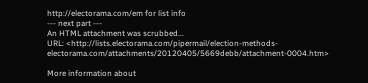http://electorama.com/em for list info
--- next part ---
An HTML attachment was scrubbed...
URL: <http://lists.electorama.com/pipermail/election-methods-electorama.com/attachments/20120405/5669debb/attachment-0004.htm>

More information about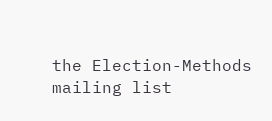the Election-Methods mailing list